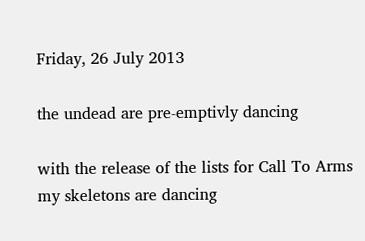Friday, 26 July 2013

the undead are pre-emptivly dancing

with the release of the lists for Call To Arms my skeletons are dancing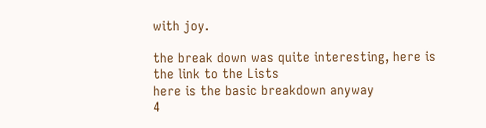with joy.

the break down was quite interesting, here is the link to the Lists
here is the basic breakdown anyway
4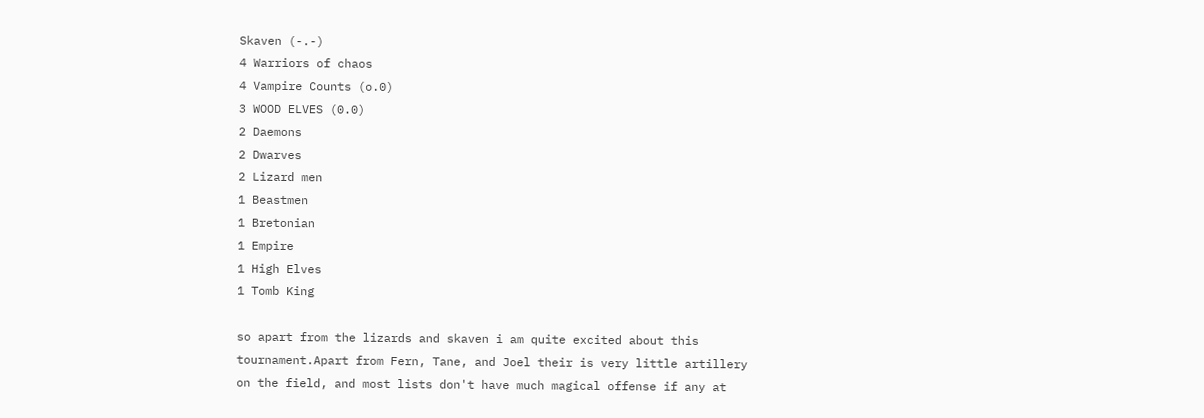Skaven (-.-)
4 Warriors of chaos
4 Vampire Counts (o.0)
3 WOOD ELVES (0.0)
2 Daemons
2 Dwarves
2 Lizard men
1 Beastmen
1 Bretonian
1 Empire
1 High Elves
1 Tomb King

so apart from the lizards and skaven i am quite excited about this tournament.Apart from Fern, Tane, and Joel their is very little artillery on the field, and most lists don't have much magical offense if any at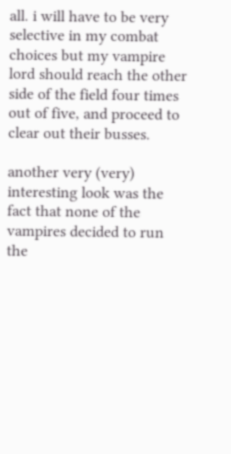all. i will have to be very selective in my combat choices but my vampire lord should reach the other side of the field four times out of five, and proceed to clear out their busses.

another very (very) interesting look was the fact that none of the vampires decided to run the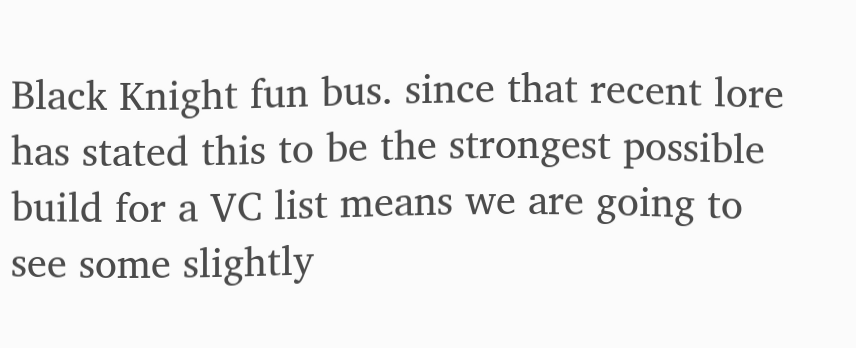Black Knight fun bus. since that recent lore has stated this to be the strongest possible build for a VC list means we are going to see some slightly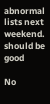abnormal lists next weekend. should be good

No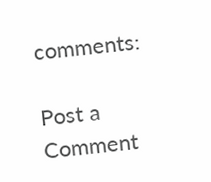comments:

Post a Comment